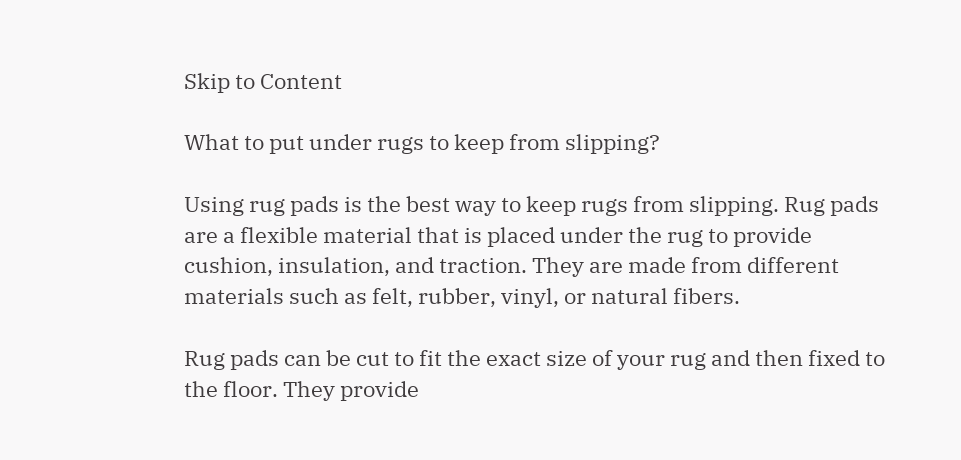Skip to Content

What to put under rugs to keep from slipping?

Using rug pads is the best way to keep rugs from slipping. Rug pads are a flexible material that is placed under the rug to provide cushion, insulation, and traction. They are made from different materials such as felt, rubber, vinyl, or natural fibers.

Rug pads can be cut to fit the exact size of your rug and then fixed to the floor. They provide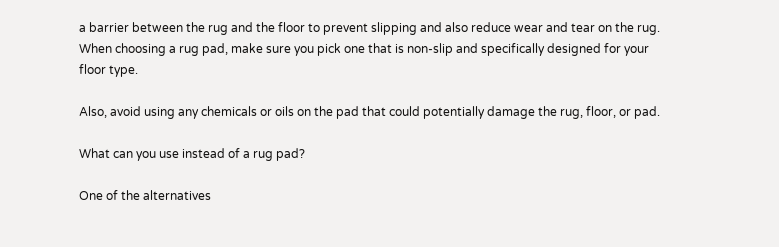a barrier between the rug and the floor to prevent slipping and also reduce wear and tear on the rug. When choosing a rug pad, make sure you pick one that is non-slip and specifically designed for your floor type.

Also, avoid using any chemicals or oils on the pad that could potentially damage the rug, floor, or pad.

What can you use instead of a rug pad?

One of the alternatives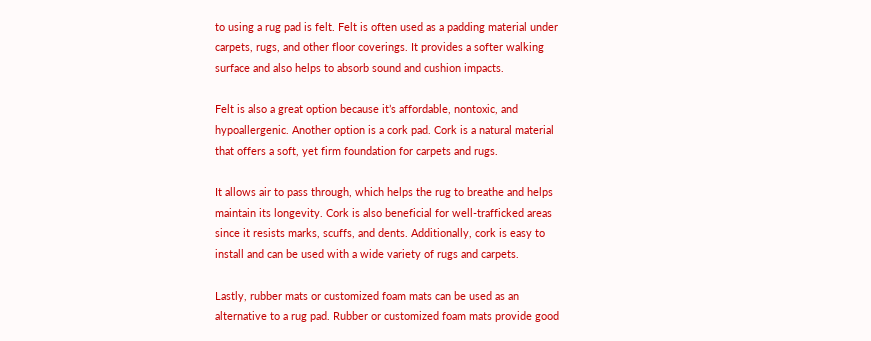to using a rug pad is felt. Felt is often used as a padding material under carpets, rugs, and other floor coverings. It provides a softer walking surface and also helps to absorb sound and cushion impacts.

Felt is also a great option because it’s affordable, nontoxic, and hypoallergenic. Another option is a cork pad. Cork is a natural material that offers a soft, yet firm foundation for carpets and rugs.

It allows air to pass through, which helps the rug to breathe and helps maintain its longevity. Cork is also beneficial for well-trafficked areas since it resists marks, scuffs, and dents. Additionally, cork is easy to install and can be used with a wide variety of rugs and carpets.

Lastly, rubber mats or customized foam mats can be used as an alternative to a rug pad. Rubber or customized foam mats provide good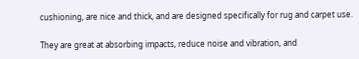cushioning, are nice and thick, and are designed specifically for rug and carpet use.

They are great at absorbing impacts, reduce noise and vibration, and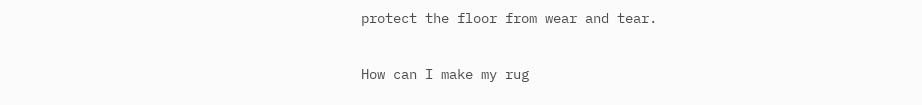protect the floor from wear and tear.

How can I make my rug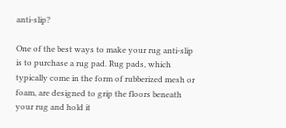anti-slip?

One of the best ways to make your rug anti-slip is to purchase a rug pad. Rug pads, which typically come in the form of rubberized mesh or foam, are designed to grip the floors beneath your rug and hold it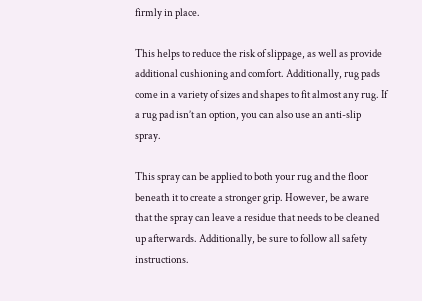firmly in place.

This helps to reduce the risk of slippage, as well as provide additional cushioning and comfort. Additionally, rug pads come in a variety of sizes and shapes to fit almost any rug. If a rug pad isn’t an option, you can also use an anti-slip spray.

This spray can be applied to both your rug and the floor beneath it to create a stronger grip. However, be aware that the spray can leave a residue that needs to be cleaned up afterwards. Additionally, be sure to follow all safety instructions.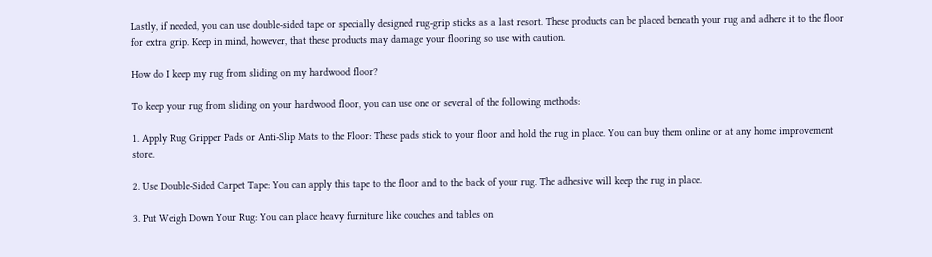Lastly, if needed, you can use double-sided tape or specially designed rug-grip sticks as a last resort. These products can be placed beneath your rug and adhere it to the floor for extra grip. Keep in mind, however, that these products may damage your flooring so use with caution.

How do I keep my rug from sliding on my hardwood floor?

To keep your rug from sliding on your hardwood floor, you can use one or several of the following methods:

1. Apply Rug Gripper Pads or Anti-Slip Mats to the Floor: These pads stick to your floor and hold the rug in place. You can buy them online or at any home improvement store.

2. Use Double-Sided Carpet Tape: You can apply this tape to the floor and to the back of your rug. The adhesive will keep the rug in place.

3. Put Weigh Down Your Rug: You can place heavy furniture like couches and tables on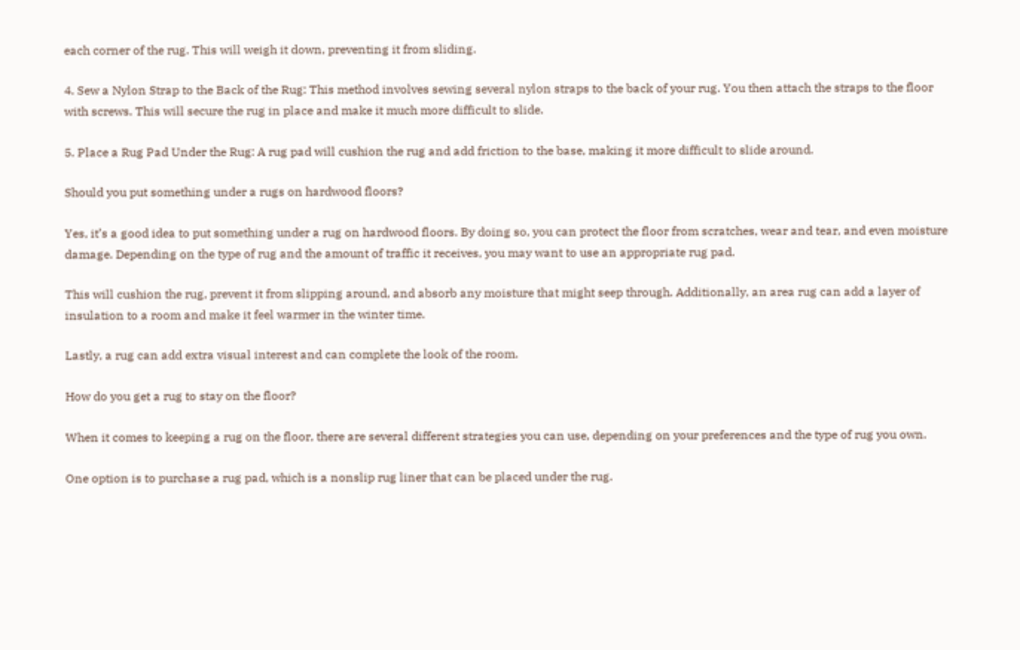each corner of the rug. This will weigh it down, preventing it from sliding.

4. Sew a Nylon Strap to the Back of the Rug: This method involves sewing several nylon straps to the back of your rug. You then attach the straps to the floor with screws. This will secure the rug in place and make it much more difficult to slide.

5. Place a Rug Pad Under the Rug: A rug pad will cushion the rug and add friction to the base, making it more difficult to slide around.

Should you put something under a rugs on hardwood floors?

Yes, it’s a good idea to put something under a rug on hardwood floors. By doing so, you can protect the floor from scratches, wear and tear, and even moisture damage. Depending on the type of rug and the amount of traffic it receives, you may want to use an appropriate rug pad.

This will cushion the rug, prevent it from slipping around, and absorb any moisture that might seep through. Additionally, an area rug can add a layer of insulation to a room and make it feel warmer in the winter time.

Lastly, a rug can add extra visual interest and can complete the look of the room.

How do you get a rug to stay on the floor?

When it comes to keeping a rug on the floor, there are several different strategies you can use, depending on your preferences and the type of rug you own.

One option is to purchase a rug pad, which is a nonslip rug liner that can be placed under the rug.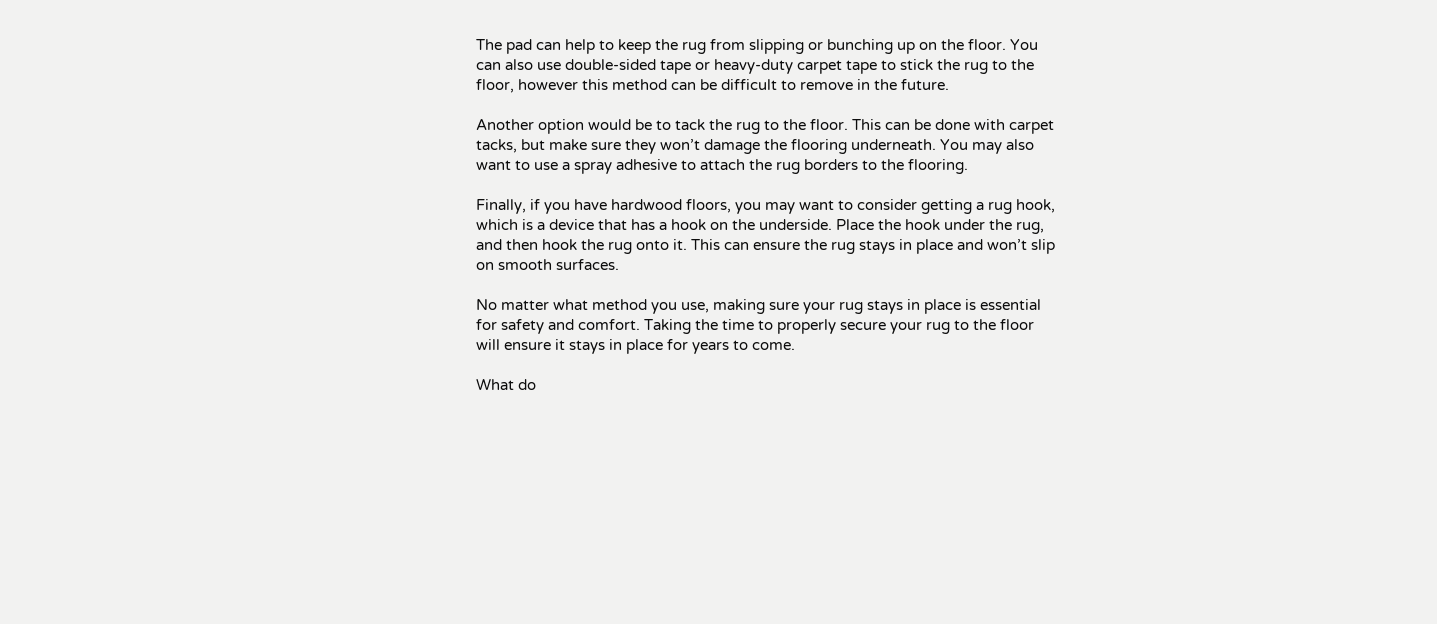The pad can help to keep the rug from slipping or bunching up on the floor. You can also use double-sided tape or heavy-duty carpet tape to stick the rug to the floor, however this method can be difficult to remove in the future.

Another option would be to tack the rug to the floor. This can be done with carpet tacks, but make sure they won’t damage the flooring underneath. You may also want to use a spray adhesive to attach the rug borders to the flooring.

Finally, if you have hardwood floors, you may want to consider getting a rug hook, which is a device that has a hook on the underside. Place the hook under the rug, and then hook the rug onto it. This can ensure the rug stays in place and won’t slip on smooth surfaces.

No matter what method you use, making sure your rug stays in place is essential for safety and comfort. Taking the time to properly secure your rug to the floor will ensure it stays in place for years to come.

What do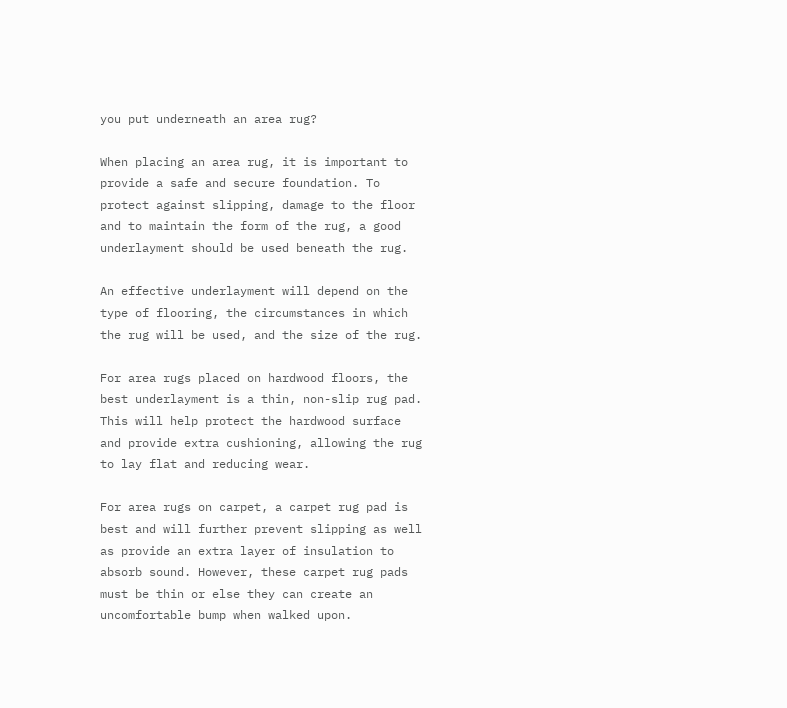you put underneath an area rug?

When placing an area rug, it is important to provide a safe and secure foundation. To protect against slipping, damage to the floor and to maintain the form of the rug, a good underlayment should be used beneath the rug.

An effective underlayment will depend on the type of flooring, the circumstances in which the rug will be used, and the size of the rug.

For area rugs placed on hardwood floors, the best underlayment is a thin, non-slip rug pad. This will help protect the hardwood surface and provide extra cushioning, allowing the rug to lay flat and reducing wear.

For area rugs on carpet, a carpet rug pad is best and will further prevent slipping as well as provide an extra layer of insulation to absorb sound. However, these carpet rug pads must be thin or else they can create an uncomfortable bump when walked upon.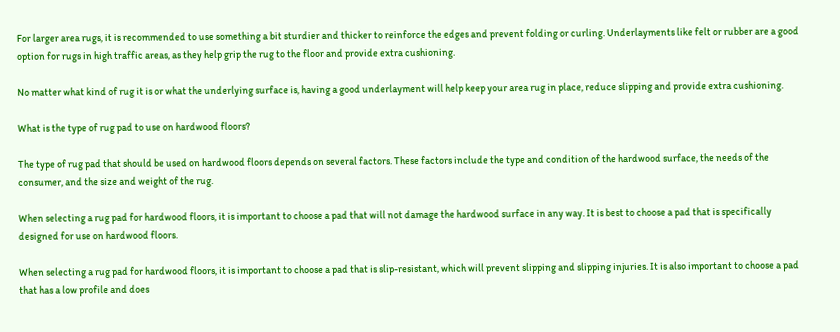For larger area rugs, it is recommended to use something a bit sturdier and thicker to reinforce the edges and prevent folding or curling. Underlayments like felt or rubber are a good option for rugs in high traffic areas, as they help grip the rug to the floor and provide extra cushioning.

No matter what kind of rug it is or what the underlying surface is, having a good underlayment will help keep your area rug in place, reduce slipping and provide extra cushioning.

What is the type of rug pad to use on hardwood floors?

The type of rug pad that should be used on hardwood floors depends on several factors. These factors include the type and condition of the hardwood surface, the needs of the consumer, and the size and weight of the rug.

When selecting a rug pad for hardwood floors, it is important to choose a pad that will not damage the hardwood surface in any way. It is best to choose a pad that is specifically designed for use on hardwood floors.

When selecting a rug pad for hardwood floors, it is important to choose a pad that is slip-resistant, which will prevent slipping and slipping injuries. It is also important to choose a pad that has a low profile and does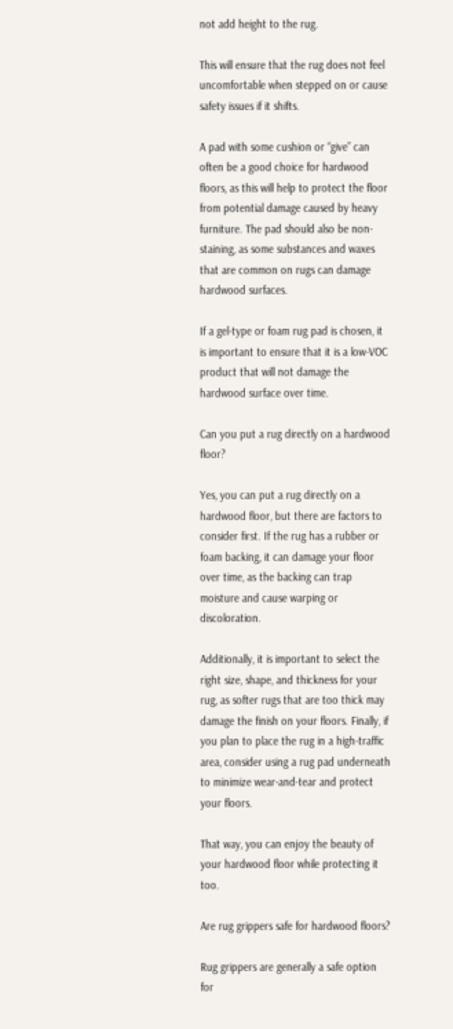not add height to the rug.

This will ensure that the rug does not feel uncomfortable when stepped on or cause safety issues if it shifts.

A pad with some cushion or “give” can often be a good choice for hardwood floors, as this will help to protect the floor from potential damage caused by heavy furniture. The pad should also be non-staining, as some substances and waxes that are common on rugs can damage hardwood surfaces.

If a gel-type or foam rug pad is chosen, it is important to ensure that it is a low-VOC product that will not damage the hardwood surface over time.

Can you put a rug directly on a hardwood floor?

Yes, you can put a rug directly on a hardwood floor, but there are factors to consider first. If the rug has a rubber or foam backing, it can damage your floor over time, as the backing can trap moisture and cause warping or discoloration.

Additionally, it is important to select the right size, shape, and thickness for your rug, as softer rugs that are too thick may damage the finish on your floors. Finally, if you plan to place the rug in a high-traffic area, consider using a rug pad underneath to minimize wear-and-tear and protect your floors.

That way, you can enjoy the beauty of your hardwood floor while protecting it too.

Are rug grippers safe for hardwood floors?

Rug grippers are generally a safe option for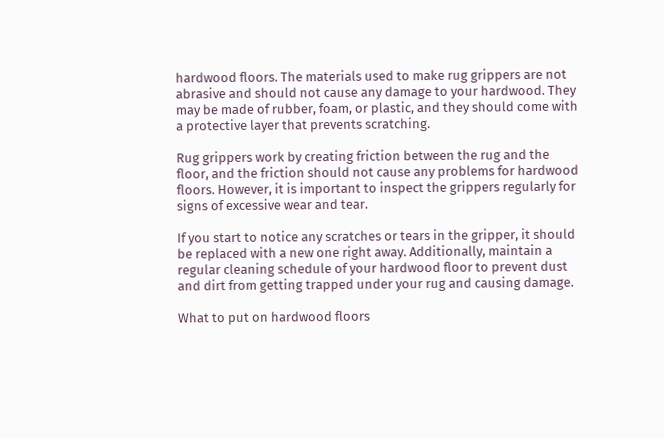hardwood floors. The materials used to make rug grippers are not abrasive and should not cause any damage to your hardwood. They may be made of rubber, foam, or plastic, and they should come with a protective layer that prevents scratching.

Rug grippers work by creating friction between the rug and the floor, and the friction should not cause any problems for hardwood floors. However, it is important to inspect the grippers regularly for signs of excessive wear and tear.

If you start to notice any scratches or tears in the gripper, it should be replaced with a new one right away. Additionally, maintain a regular cleaning schedule of your hardwood floor to prevent dust and dirt from getting trapped under your rug and causing damage.

What to put on hardwood floors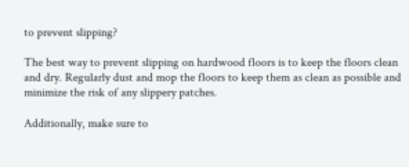to prevent slipping?

The best way to prevent slipping on hardwood floors is to keep the floors clean and dry. Regularly dust and mop the floors to keep them as clean as possible and minimize the risk of any slippery patches.

Additionally, make sure to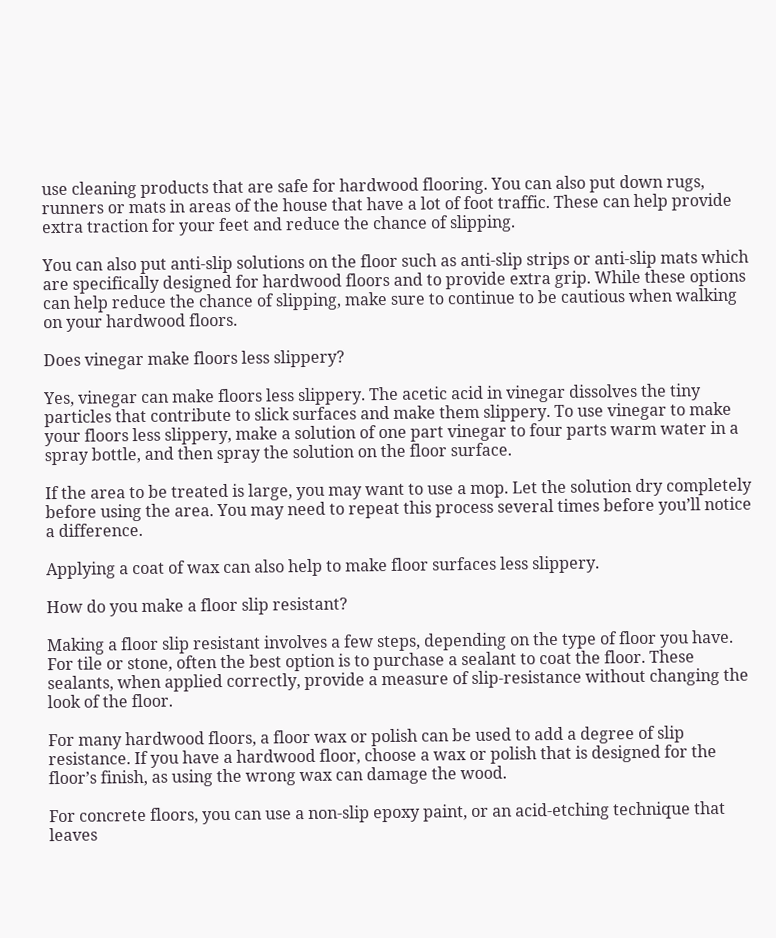use cleaning products that are safe for hardwood flooring. You can also put down rugs, runners or mats in areas of the house that have a lot of foot traffic. These can help provide extra traction for your feet and reduce the chance of slipping.

You can also put anti-slip solutions on the floor such as anti-slip strips or anti-slip mats which are specifically designed for hardwood floors and to provide extra grip. While these options can help reduce the chance of slipping, make sure to continue to be cautious when walking on your hardwood floors.

Does vinegar make floors less slippery?

Yes, vinegar can make floors less slippery. The acetic acid in vinegar dissolves the tiny particles that contribute to slick surfaces and make them slippery. To use vinegar to make your floors less slippery, make a solution of one part vinegar to four parts warm water in a spray bottle, and then spray the solution on the floor surface.

If the area to be treated is large, you may want to use a mop. Let the solution dry completely before using the area. You may need to repeat this process several times before you’ll notice a difference.

Applying a coat of wax can also help to make floor surfaces less slippery.

How do you make a floor slip resistant?

Making a floor slip resistant involves a few steps, depending on the type of floor you have. For tile or stone, often the best option is to purchase a sealant to coat the floor. These sealants, when applied correctly, provide a measure of slip-resistance without changing the look of the floor.

For many hardwood floors, a floor wax or polish can be used to add a degree of slip resistance. If you have a hardwood floor, choose a wax or polish that is designed for the floor’s finish, as using the wrong wax can damage the wood.

For concrete floors, you can use a non-slip epoxy paint, or an acid-etching technique that leaves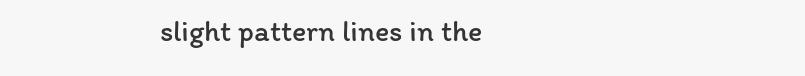slight pattern lines in the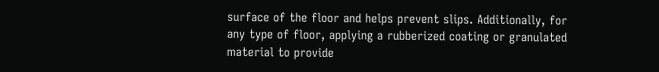surface of the floor and helps prevent slips. Additionally, for any type of floor, applying a rubberized coating or granulated material to provide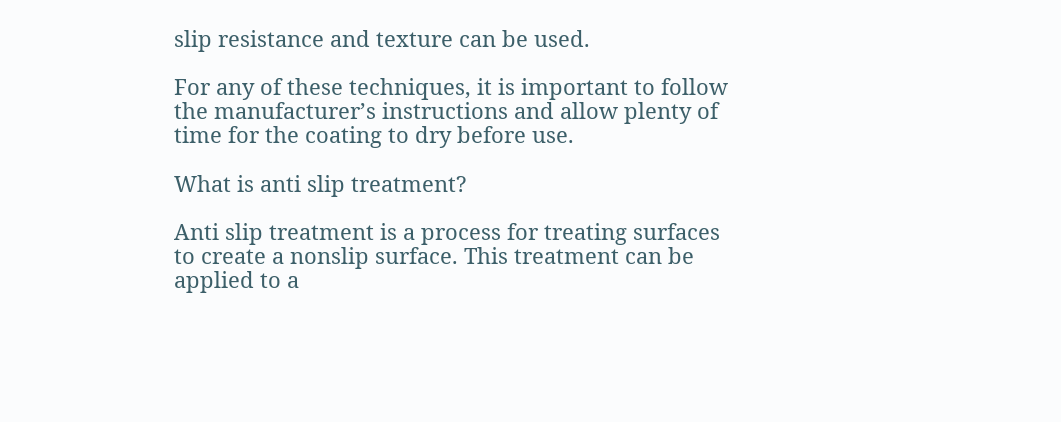slip resistance and texture can be used.

For any of these techniques, it is important to follow the manufacturer’s instructions and allow plenty of time for the coating to dry before use.

What is anti slip treatment?

Anti slip treatment is a process for treating surfaces to create a nonslip surface. This treatment can be applied to a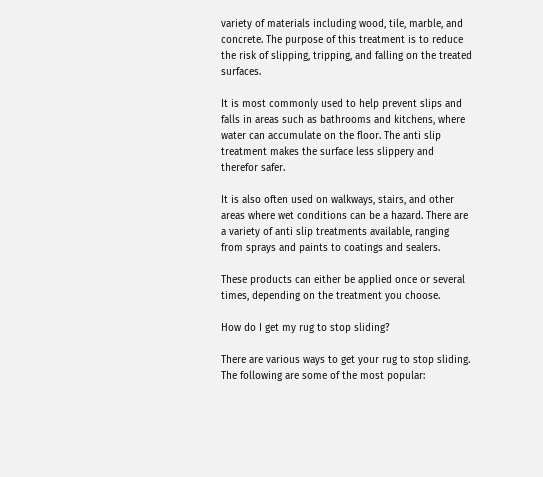variety of materials including wood, tile, marble, and concrete. The purpose of this treatment is to reduce the risk of slipping, tripping, and falling on the treated surfaces.

It is most commonly used to help prevent slips and falls in areas such as bathrooms and kitchens, where water can accumulate on the floor. The anti slip treatment makes the surface less slippery and therefor safer.

It is also often used on walkways, stairs, and other areas where wet conditions can be a hazard. There are a variety of anti slip treatments available, ranging from sprays and paints to coatings and sealers.

These products can either be applied once or several times, depending on the treatment you choose.

How do I get my rug to stop sliding?

There are various ways to get your rug to stop sliding. The following are some of the most popular: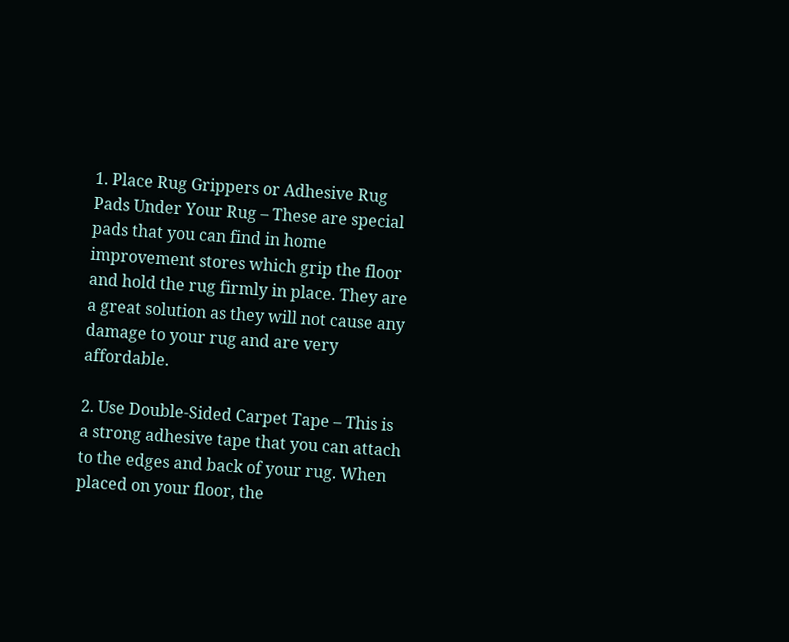1. Place Rug Grippers or Adhesive Rug Pads Under Your Rug – These are special pads that you can find in home improvement stores which grip the floor and hold the rug firmly in place. They are a great solution as they will not cause any damage to your rug and are very affordable.

2. Use Double-Sided Carpet Tape – This is a strong adhesive tape that you can attach to the edges and back of your rug. When placed on your floor, the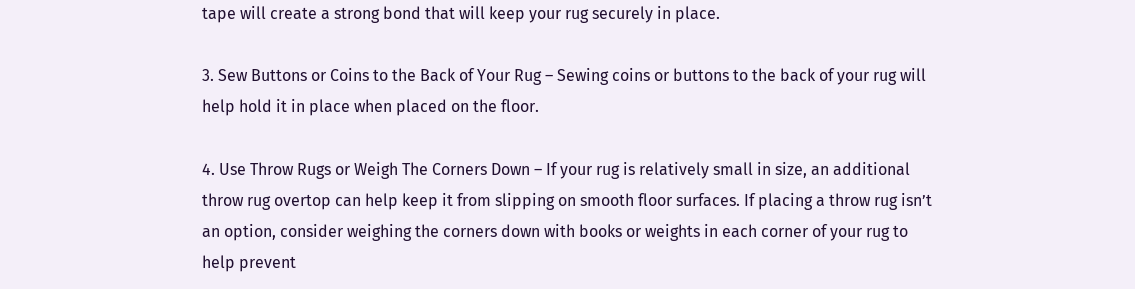tape will create a strong bond that will keep your rug securely in place.

3. Sew Buttons or Coins to the Back of Your Rug – Sewing coins or buttons to the back of your rug will help hold it in place when placed on the floor.

4. Use Throw Rugs or Weigh The Corners Down – If your rug is relatively small in size, an additional throw rug overtop can help keep it from slipping on smooth floor surfaces. If placing a throw rug isn’t an option, consider weighing the corners down with books or weights in each corner of your rug to help prevent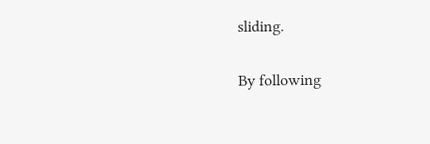sliding.

By following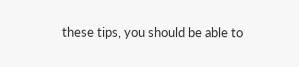these tips, you should be able to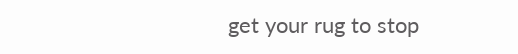get your rug to stop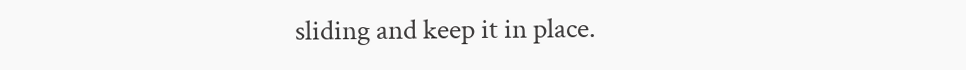sliding and keep it in place.